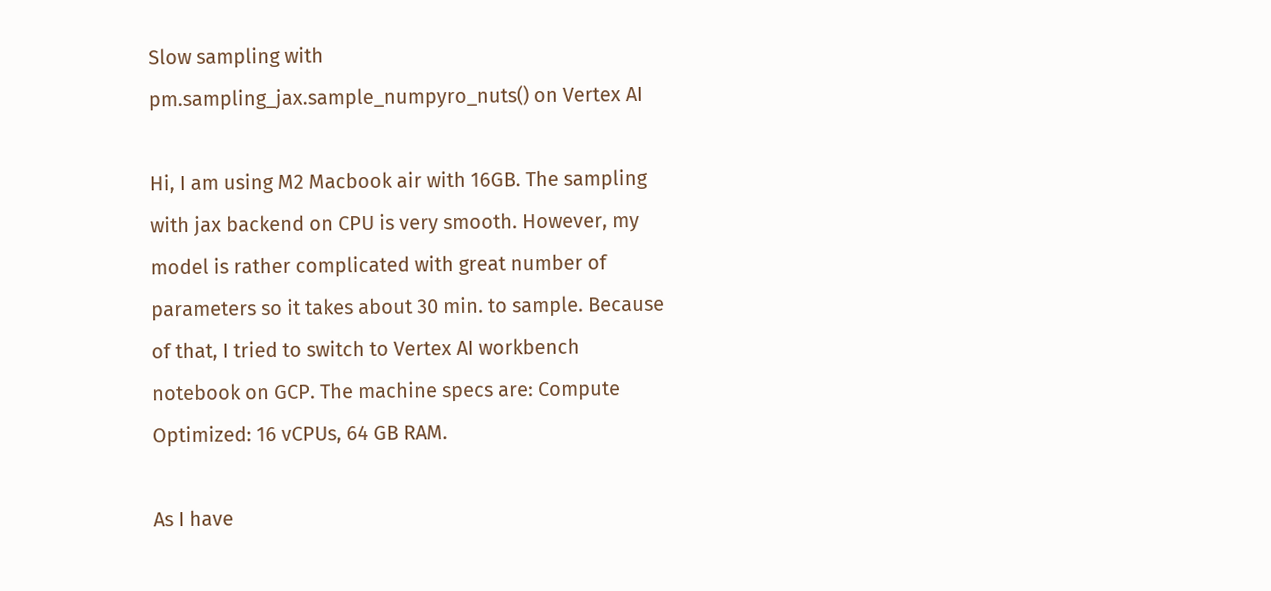Slow sampling with pm.sampling_jax.sample_numpyro_nuts() on Vertex AI

Hi, I am using M2 Macbook air with 16GB. The sampling with jax backend on CPU is very smooth. However, my model is rather complicated with great number of parameters so it takes about 30 min. to sample. Because of that, I tried to switch to Vertex AI workbench notebook on GCP. The machine specs are: Compute Optimized: 16 vCPUs, 64 GB RAM.

As I have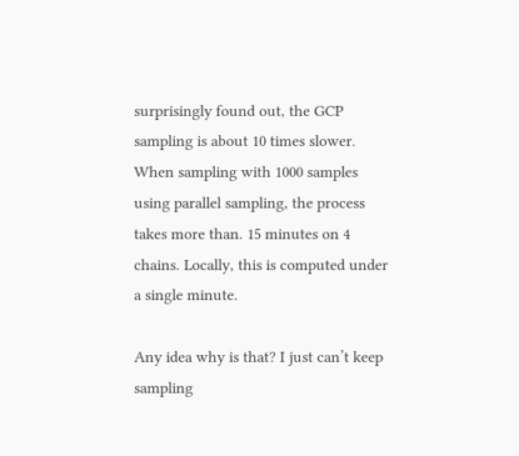surprisingly found out, the GCP sampling is about 10 times slower. When sampling with 1000 samples using parallel sampling, the process takes more than. 15 minutes on 4 chains. Locally, this is computed under a single minute.

Any idea why is that? I just can’t keep sampling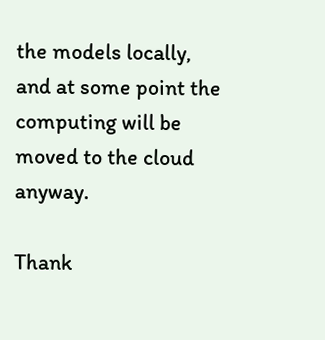the models locally, and at some point the computing will be moved to the cloud anyway.

Thank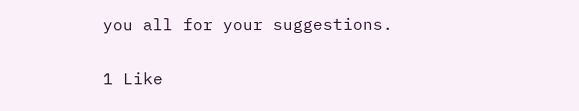you all for your suggestions.

1 Like